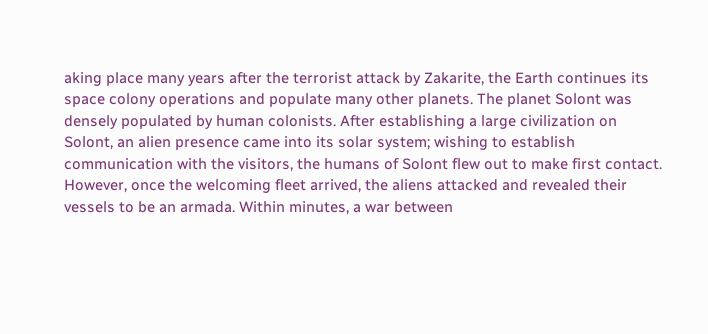aking place many years after the terrorist attack by Zakarite, the Earth continues its space colony operations and populate many other planets. The planet Solont was densely populated by human colonists. After establishing a large civilization on Solont, an alien presence came into its solar system; wishing to establish communication with the visitors, the humans of Solont flew out to make first contact. However, once the welcoming fleet arrived, the aliens attacked and revealed their vessels to be an armada. Within minutes, a war between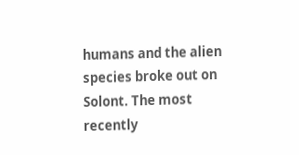humans and the alien species broke out on Solont. The most recently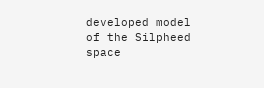developed model of the Silpheed space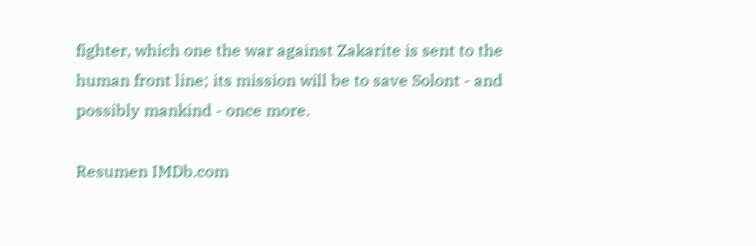fighter, which one the war against Zakarite is sent to the human front line; its mission will be to save Solont - and possibly mankind - once more.

Resumen IMDb.com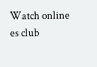Watch online es club